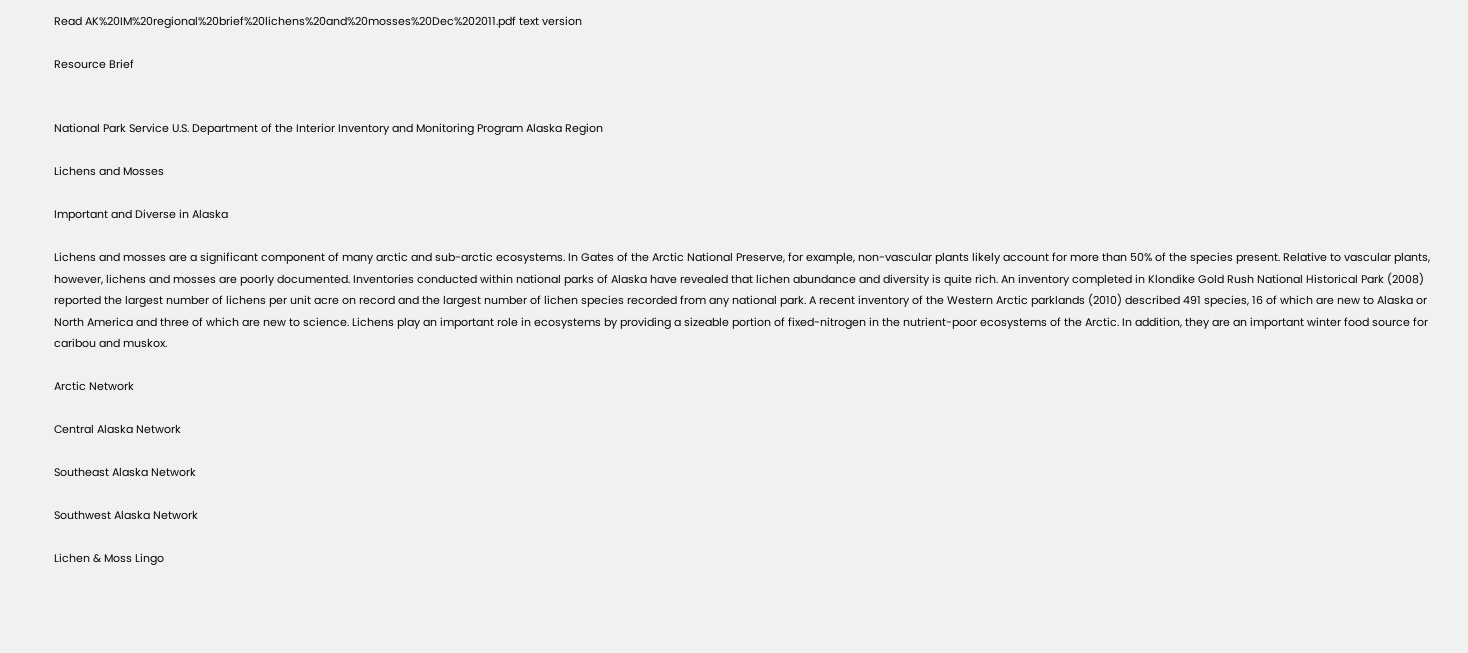Read AK%20IM%20regional%20brief%20lichens%20and%20mosses%20Dec%202011.pdf text version

Resource Brief


National Park Service U.S. Department of the Interior Inventory and Monitoring Program Alaska Region

Lichens and Mosses

Important and Diverse in Alaska

Lichens and mosses are a significant component of many arctic and sub-arctic ecosystems. In Gates of the Arctic National Preserve, for example, non-vascular plants likely account for more than 50% of the species present. Relative to vascular plants, however, lichens and mosses are poorly documented. Inventories conducted within national parks of Alaska have revealed that lichen abundance and diversity is quite rich. An inventory completed in Klondike Gold Rush National Historical Park (2008) reported the largest number of lichens per unit acre on record and the largest number of lichen species recorded from any national park. A recent inventory of the Western Arctic parklands (2010) described 491 species, 16 of which are new to Alaska or North America and three of which are new to science. Lichens play an important role in ecosystems by providing a sizeable portion of fixed-nitrogen in the nutrient-poor ecosystems of the Arctic. In addition, they are an important winter food source for caribou and muskox.

Arctic Network

Central Alaska Network

Southeast Alaska Network

Southwest Alaska Network

Lichen & Moss Lingo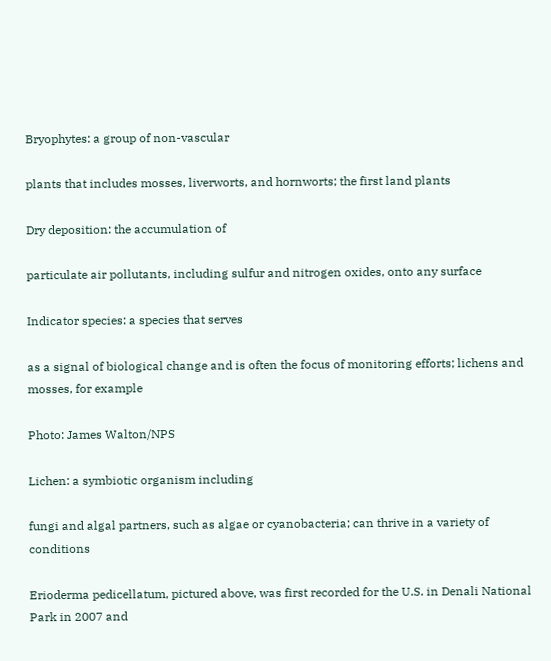Bryophytes: a group of non-vascular

plants that includes mosses, liverworts, and hornworts; the first land plants

Dry deposition: the accumulation of

particulate air pollutants, including sulfur and nitrogen oxides, onto any surface

Indicator species: a species that serves

as a signal of biological change and is often the focus of monitoring efforts; lichens and mosses, for example

Photo: James Walton/NPS

Lichen: a symbiotic organism including

fungi and algal partners, such as algae or cyanobacteria; can thrive in a variety of conditions

Erioderma pedicellatum, pictured above, was first recorded for the U.S. in Denali National Park in 2007 and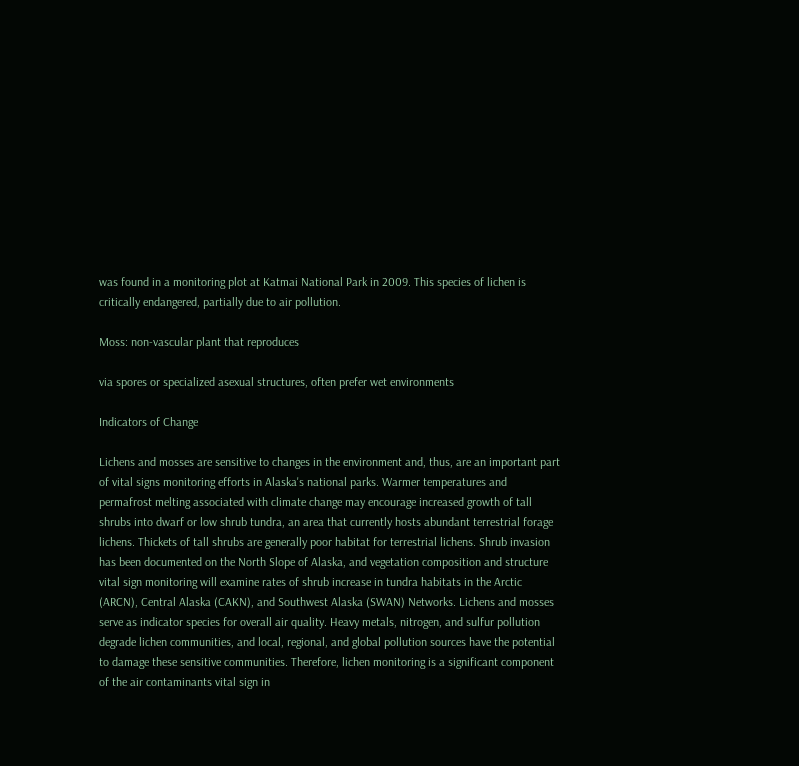was found in a monitoring plot at Katmai National Park in 2009. This species of lichen is critically endangered, partially due to air pollution.

Moss: non-vascular plant that reproduces

via spores or specialized asexual structures, often prefer wet environments

Indicators of Change

Lichens and mosses are sensitive to changes in the environment and, thus, are an important part of vital signs monitoring efforts in Alaska's national parks. Warmer temperatures and permafrost melting associated with climate change may encourage increased growth of tall shrubs into dwarf or low shrub tundra, an area that currently hosts abundant terrestrial forage lichens. Thickets of tall shrubs are generally poor habitat for terrestrial lichens. Shrub invasion has been documented on the North Slope of Alaska, and vegetation composition and structure vital sign monitoring will examine rates of shrub increase in tundra habitats in the Arctic (ARCN), Central Alaska (CAKN), and Southwest Alaska (SWAN) Networks. Lichens and mosses serve as indicator species for overall air quality. Heavy metals, nitrogen, and sulfur pollution degrade lichen communities, and local, regional, and global pollution sources have the potential to damage these sensitive communities. Therefore, lichen monitoring is a significant component of the air contaminants vital sign in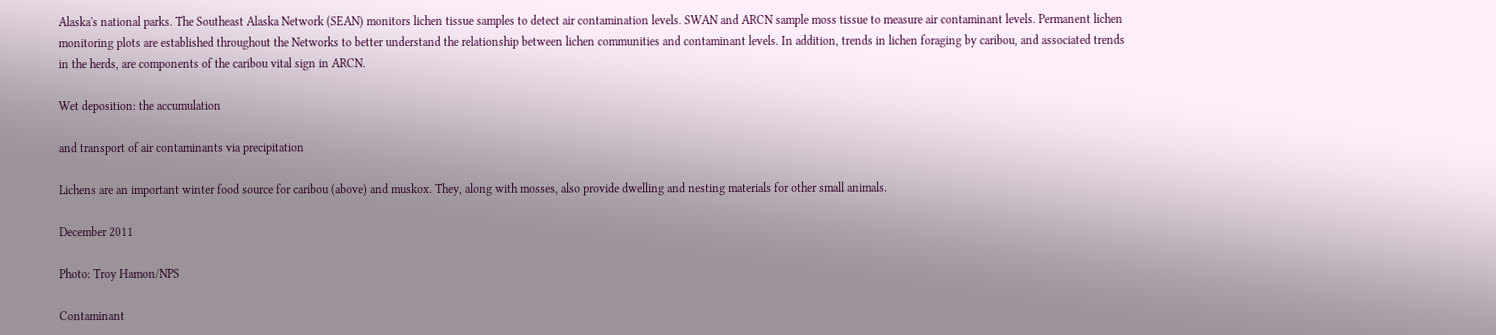Alaska's national parks. The Southeast Alaska Network (SEAN) monitors lichen tissue samples to detect air contamination levels. SWAN and ARCN sample moss tissue to measure air contaminant levels. Permanent lichen monitoring plots are established throughout the Networks to better understand the relationship between lichen communities and contaminant levels. In addition, trends in lichen foraging by caribou, and associated trends in the herds, are components of the caribou vital sign in ARCN.

Wet deposition: the accumulation

and transport of air contaminants via precipitation

Lichens are an important winter food source for caribou (above) and muskox. They, along with mosses, also provide dwelling and nesting materials for other small animals.

December 2011

Photo: Troy Hamon/NPS

Contaminant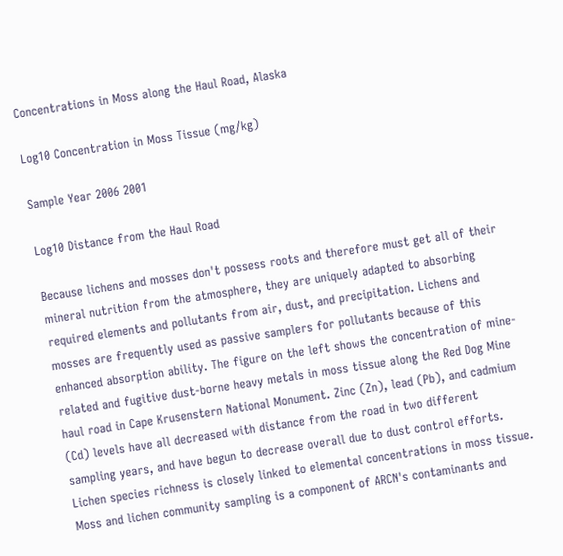Concentrations in Moss along the Haul Road, Alaska

Log10 Concentration in Moss Tissue (mg/kg)

Sample Year 2006 2001

Log10 Distance from the Haul Road

Because lichens and mosses don't possess roots and therefore must get all of their mineral nutrition from the atmosphere, they are uniquely adapted to absorbing required elements and pollutants from air, dust, and precipitation. Lichens and mosses are frequently used as passive samplers for pollutants because of this enhanced absorption ability. The figure on the left shows the concentration of mine-related and fugitive dust-borne heavy metals in moss tissue along the Red Dog Mine haul road in Cape Krusenstern National Monument. Zinc (Zn), lead (Pb), and cadmium (Cd) levels have all decreased with distance from the road in two different sampling years, and have begun to decrease overall due to dust control efforts. Lichen species richness is closely linked to elemental concentrations in moss tissue. Moss and lichen community sampling is a component of ARCN's contaminants and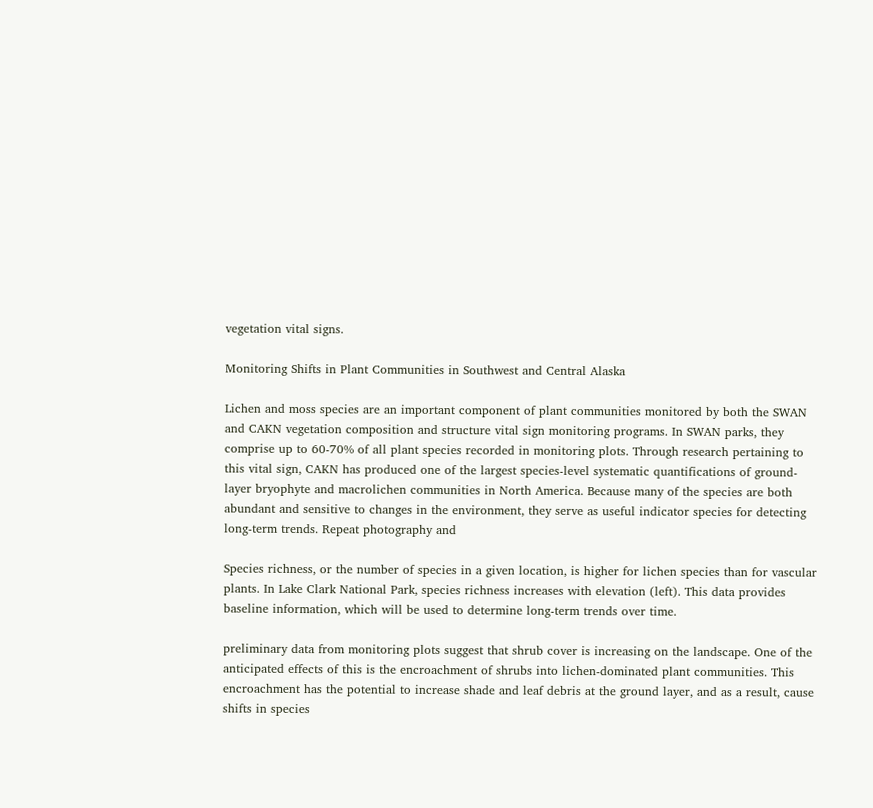vegetation vital signs.

Monitoring Shifts in Plant Communities in Southwest and Central Alaska

Lichen and moss species are an important component of plant communities monitored by both the SWAN and CAKN vegetation composition and structure vital sign monitoring programs. In SWAN parks, they comprise up to 60-70% of all plant species recorded in monitoring plots. Through research pertaining to this vital sign, CAKN has produced one of the largest species-level systematic quantifications of ground-layer bryophyte and macrolichen communities in North America. Because many of the species are both abundant and sensitive to changes in the environment, they serve as useful indicator species for detecting long-term trends. Repeat photography and

Species richness, or the number of species in a given location, is higher for lichen species than for vascular plants. In Lake Clark National Park, species richness increases with elevation (left). This data provides baseline information, which will be used to determine long-term trends over time.

preliminary data from monitoring plots suggest that shrub cover is increasing on the landscape. One of the anticipated effects of this is the encroachment of shrubs into lichen-dominated plant communities. This encroachment has the potential to increase shade and leaf debris at the ground layer, and as a result, cause shifts in species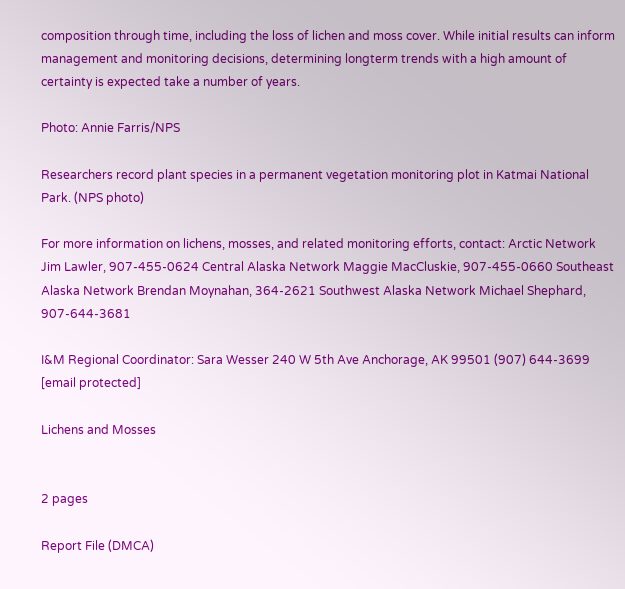composition through time, including the loss of lichen and moss cover. While initial results can inform management and monitoring decisions, determining longterm trends with a high amount of certainty is expected take a number of years.

Photo: Annie Farris/NPS

Researchers record plant species in a permanent vegetation monitoring plot in Katmai National Park. (NPS photo)

For more information on lichens, mosses, and related monitoring efforts, contact: Arctic Network Jim Lawler, 907-455-0624 Central Alaska Network Maggie MacCluskie, 907-455-0660 Southeast Alaska Network Brendan Moynahan, 364-2621 Southwest Alaska Network Michael Shephard, 907-644-3681

I&M Regional Coordinator: Sara Wesser 240 W 5th Ave Anchorage, AK 99501 (907) 644-3699 [email protected]

Lichens and Mosses


2 pages

Report File (DMCA)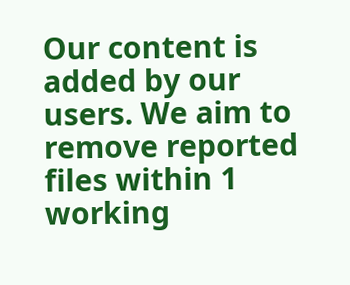Our content is added by our users. We aim to remove reported files within 1 working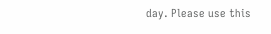day. Please use this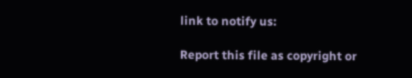link to notify us:

Report this file as copyright or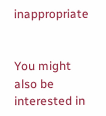inappropriate


You might also be interested in